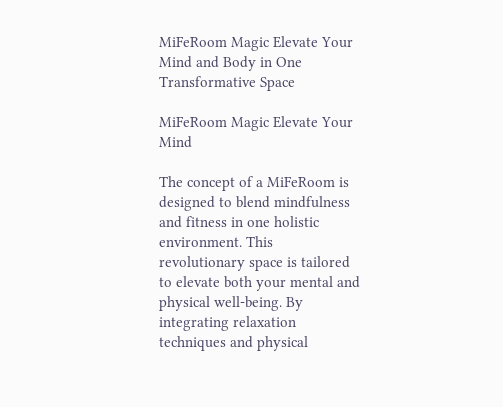MiFeRoom Magic Elevate Your Mind and Body in One Transformative Space

MiFeRoom Magic Elevate Your Mind

The concept of a MiFeRoom is designed to blend mindfulness and fitness in one holistic environment. This revolutionary space is tailored to elevate both your mental and physical well-being. By integrating relaxation techniques and physical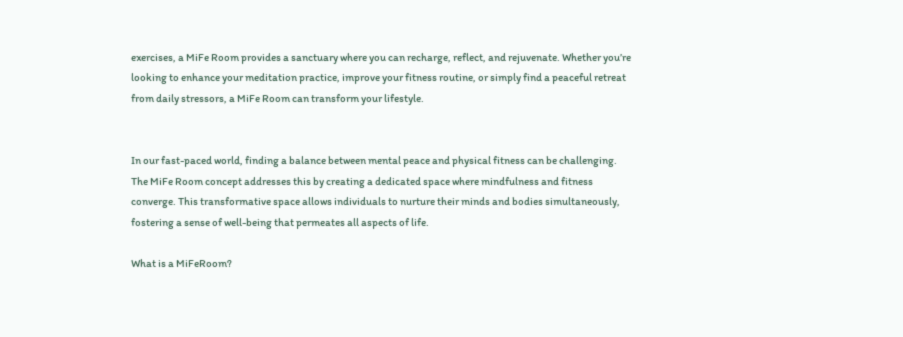exercises, a MiFe Room provides a sanctuary where you can recharge, reflect, and rejuvenate. Whether you’re looking to enhance your meditation practice, improve your fitness routine, or simply find a peaceful retreat from daily stressors, a MiFe Room can transform your lifestyle.


In our fast-paced world, finding a balance between mental peace and physical fitness can be challenging. The MiFe Room concept addresses this by creating a dedicated space where mindfulness and fitness converge. This transformative space allows individuals to nurture their minds and bodies simultaneously, fostering a sense of well-being that permeates all aspects of life.

What is a MiFeRoom?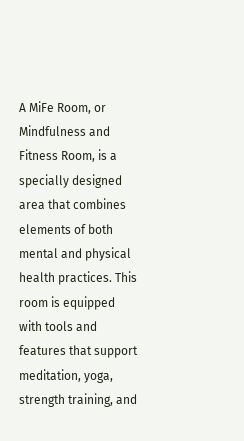A MiFe Room, or Mindfulness and Fitness Room, is a specially designed area that combines elements of both mental and physical health practices. This room is equipped with tools and features that support meditation, yoga, strength training, and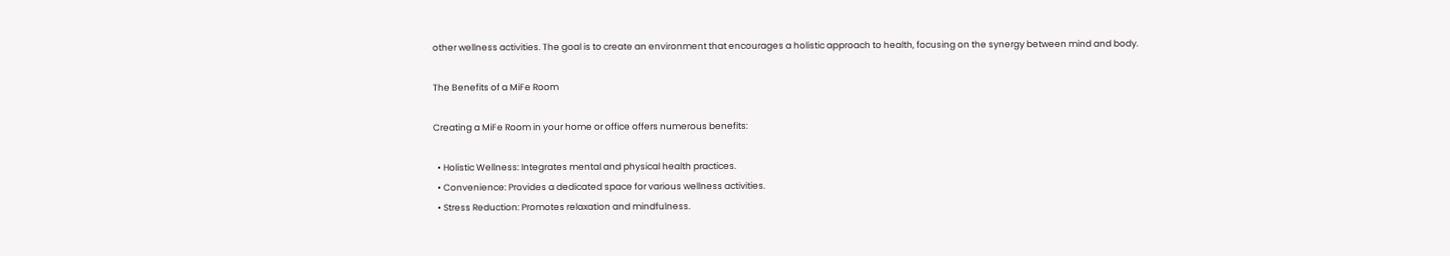other wellness activities. The goal is to create an environment that encourages a holistic approach to health, focusing on the synergy between mind and body.

The Benefits of a MiFe Room

Creating a MiFe Room in your home or office offers numerous benefits:

  • Holistic Wellness: Integrates mental and physical health practices.
  • Convenience: Provides a dedicated space for various wellness activities.
  • Stress Reduction: Promotes relaxation and mindfulness.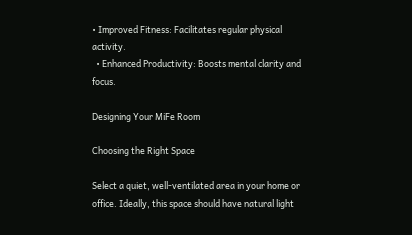• Improved Fitness: Facilitates regular physical activity.
  • Enhanced Productivity: Boosts mental clarity and focus.

Designing Your MiFe Room

Choosing the Right Space

Select a quiet, well-ventilated area in your home or office. Ideally, this space should have natural light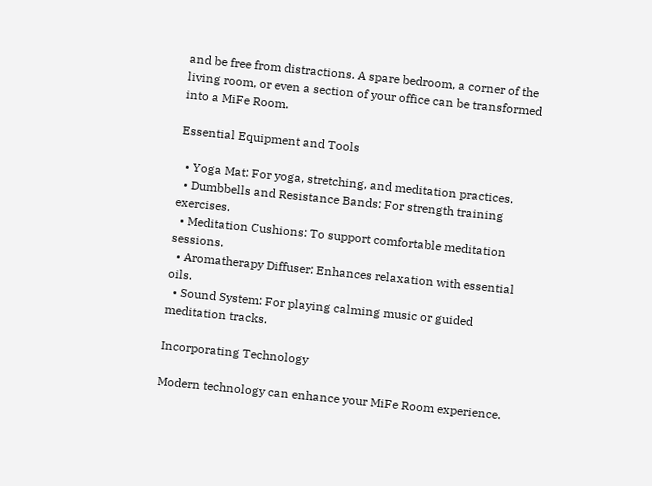and be free from distractions. A spare bedroom, a corner of the living room, or even a section of your office can be transformed into a MiFe Room.

Essential Equipment and Tools

  • Yoga Mat: For yoga, stretching, and meditation practices.
  • Dumbbells and Resistance Bands: For strength training exercises.
  • Meditation Cushions: To support comfortable meditation sessions.
  • Aromatherapy Diffuser: Enhances relaxation with essential oils.
  • Sound System: For playing calming music or guided meditation tracks.

Incorporating Technology

Modern technology can enhance your MiFe Room experience.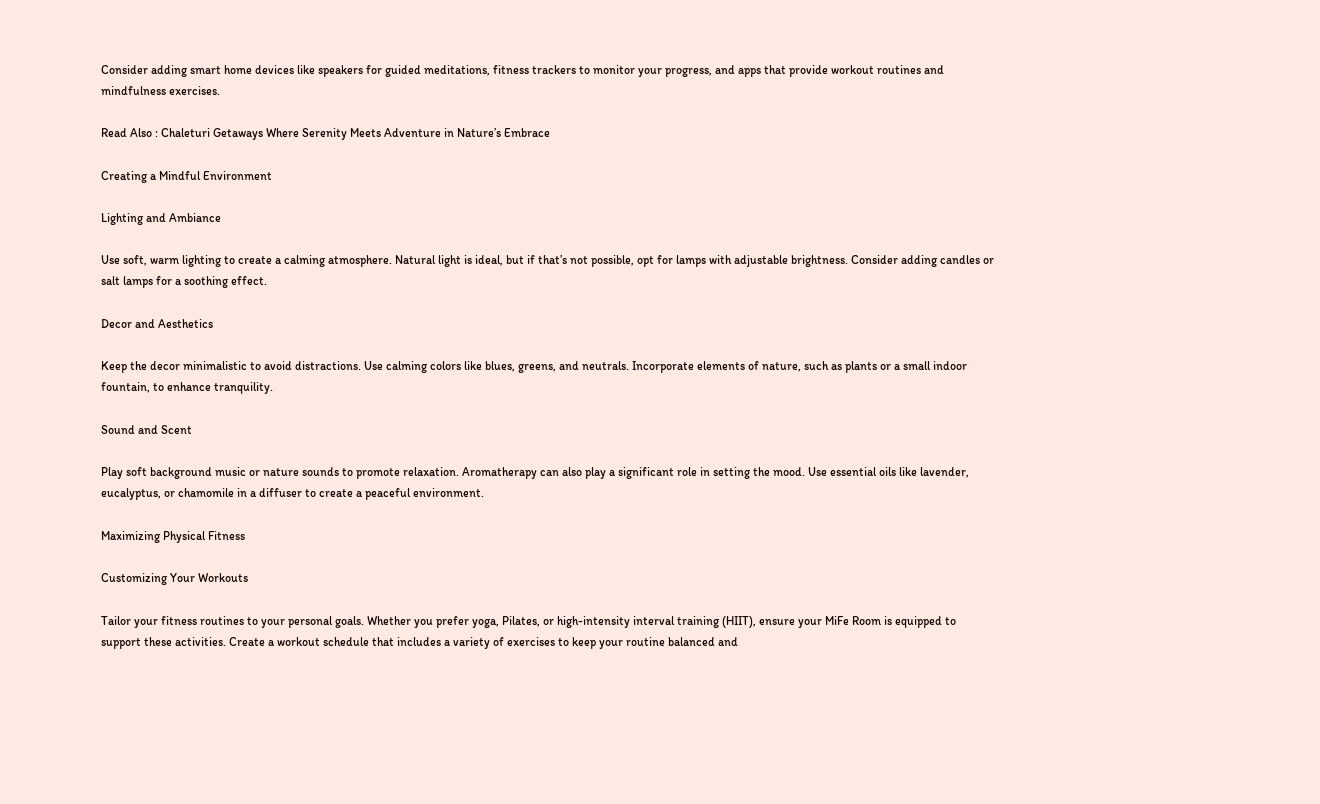Consider adding smart home devices like speakers for guided meditations, fitness trackers to monitor your progress, and apps that provide workout routines and mindfulness exercises.

Read Also : Chaleturi Getaways Where Serenity Meets Adventure in Nature’s Embrace

Creating a Mindful Environment

Lighting and Ambiance

Use soft, warm lighting to create a calming atmosphere. Natural light is ideal, but if that’s not possible, opt for lamps with adjustable brightness. Consider adding candles or salt lamps for a soothing effect.

Decor and Aesthetics

Keep the decor minimalistic to avoid distractions. Use calming colors like blues, greens, and neutrals. Incorporate elements of nature, such as plants or a small indoor fountain, to enhance tranquility.

Sound and Scent

Play soft background music or nature sounds to promote relaxation. Aromatherapy can also play a significant role in setting the mood. Use essential oils like lavender, eucalyptus, or chamomile in a diffuser to create a peaceful environment.

Maximizing Physical Fitness

Customizing Your Workouts

Tailor your fitness routines to your personal goals. Whether you prefer yoga, Pilates, or high-intensity interval training (HIIT), ensure your MiFe Room is equipped to support these activities. Create a workout schedule that includes a variety of exercises to keep your routine balanced and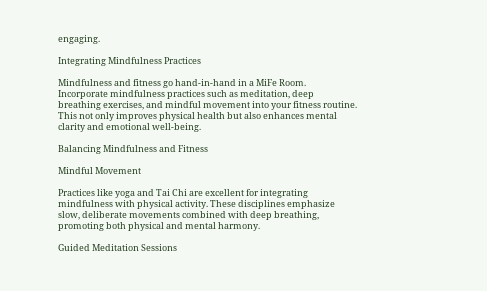engaging.

Integrating Mindfulness Practices

Mindfulness and fitness go hand-in-hand in a MiFe Room. Incorporate mindfulness practices such as meditation, deep breathing exercises, and mindful movement into your fitness routine. This not only improves physical health but also enhances mental clarity and emotional well-being.

Balancing Mindfulness and Fitness

Mindful Movement

Practices like yoga and Tai Chi are excellent for integrating mindfulness with physical activity. These disciplines emphasize slow, deliberate movements combined with deep breathing, promoting both physical and mental harmony.

Guided Meditation Sessions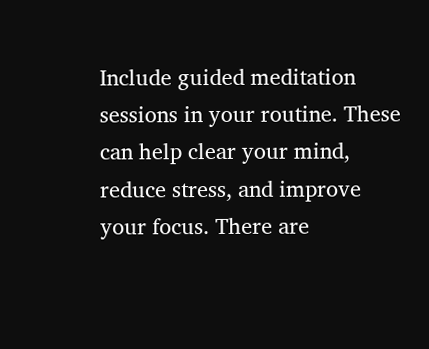Include guided meditation sessions in your routine. These can help clear your mind, reduce stress, and improve your focus. There are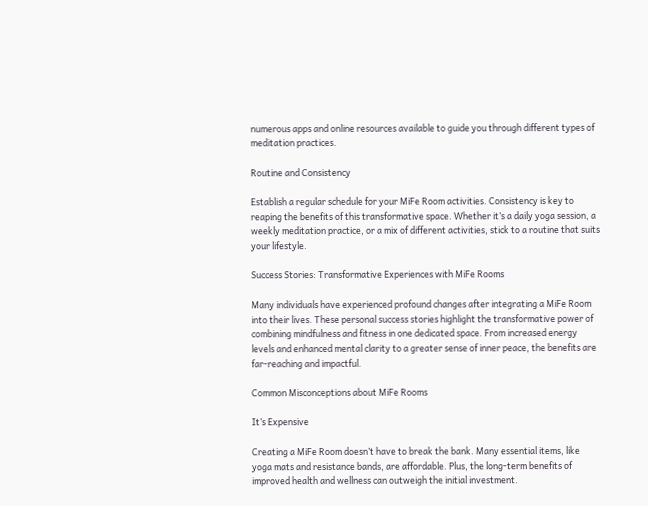numerous apps and online resources available to guide you through different types of meditation practices.

Routine and Consistency

Establish a regular schedule for your MiFe Room activities. Consistency is key to reaping the benefits of this transformative space. Whether it’s a daily yoga session, a weekly meditation practice, or a mix of different activities, stick to a routine that suits your lifestyle.

Success Stories: Transformative Experiences with MiFe Rooms

Many individuals have experienced profound changes after integrating a MiFe Room into their lives. These personal success stories highlight the transformative power of combining mindfulness and fitness in one dedicated space. From increased energy levels and enhanced mental clarity to a greater sense of inner peace, the benefits are far-reaching and impactful.

Common Misconceptions about MiFe Rooms

It’s Expensive

Creating a MiFe Room doesn’t have to break the bank. Many essential items, like yoga mats and resistance bands, are affordable. Plus, the long-term benefits of improved health and wellness can outweigh the initial investment.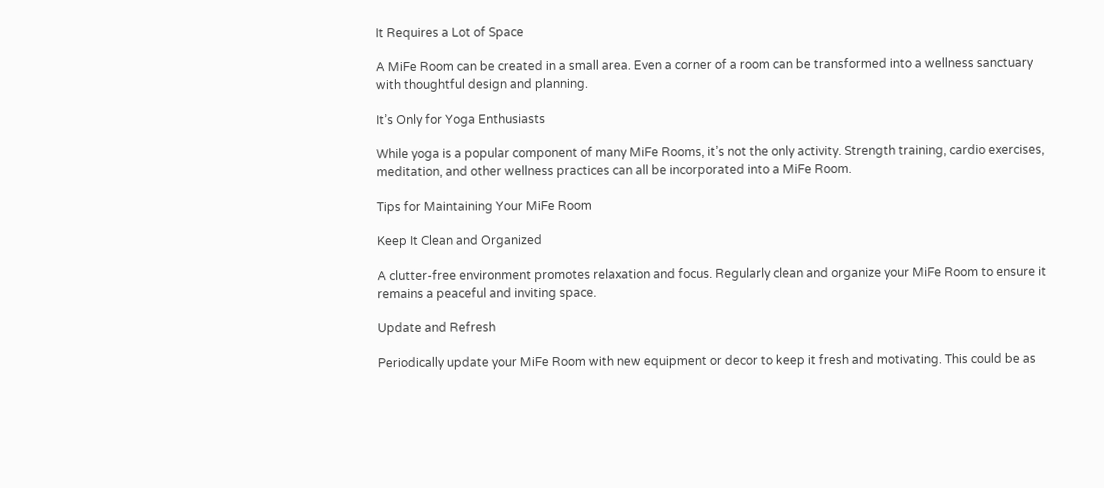It Requires a Lot of Space

A MiFe Room can be created in a small area. Even a corner of a room can be transformed into a wellness sanctuary with thoughtful design and planning.

It’s Only for Yoga Enthusiasts

While yoga is a popular component of many MiFe Rooms, it’s not the only activity. Strength training, cardio exercises, meditation, and other wellness practices can all be incorporated into a MiFe Room.

Tips for Maintaining Your MiFe Room

Keep It Clean and Organized

A clutter-free environment promotes relaxation and focus. Regularly clean and organize your MiFe Room to ensure it remains a peaceful and inviting space.

Update and Refresh

Periodically update your MiFe Room with new equipment or decor to keep it fresh and motivating. This could be as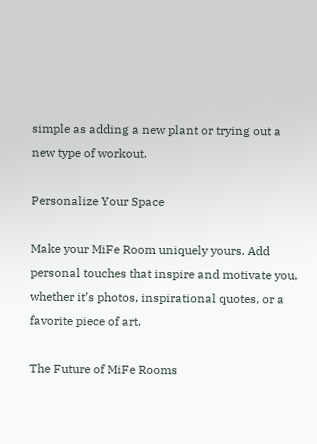simple as adding a new plant or trying out a new type of workout.

Personalize Your Space

Make your MiFe Room uniquely yours. Add personal touches that inspire and motivate you, whether it’s photos, inspirational quotes, or a favorite piece of art.

The Future of MiFe Rooms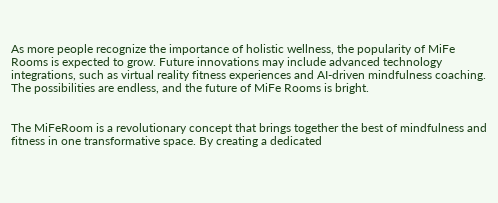As more people recognize the importance of holistic wellness, the popularity of MiFe Rooms is expected to grow. Future innovations may include advanced technology integrations, such as virtual reality fitness experiences and AI-driven mindfulness coaching. The possibilities are endless, and the future of MiFe Rooms is bright.


The MiFeRoom is a revolutionary concept that brings together the best of mindfulness and fitness in one transformative space. By creating a dedicated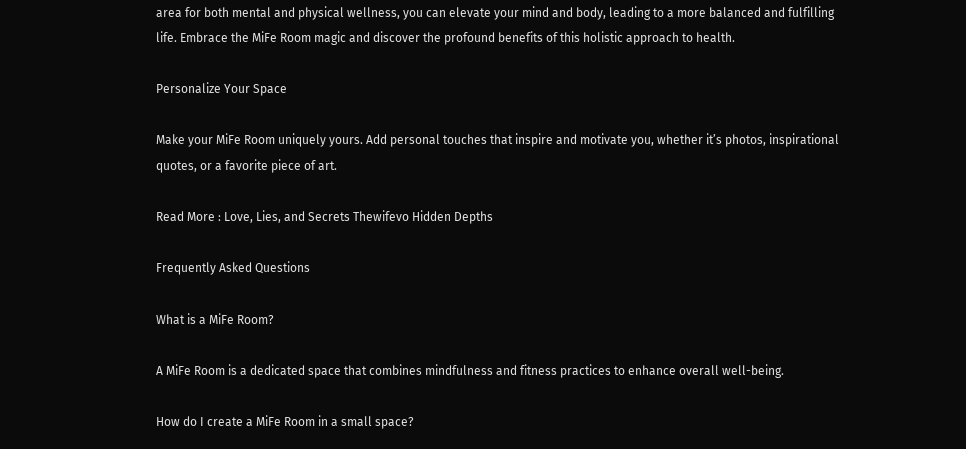area for both mental and physical wellness, you can elevate your mind and body, leading to a more balanced and fulfilling life. Embrace the MiFe Room magic and discover the profound benefits of this holistic approach to health.

Personalize Your Space

Make your MiFe Room uniquely yours. Add personal touches that inspire and motivate you, whether it’s photos, inspirational quotes, or a favorite piece of art.

Read More : Love, Lies, and Secrets Thewifevo Hidden Depths

Frequently Asked Questions

What is a MiFe Room?

A MiFe Room is a dedicated space that combines mindfulness and fitness practices to enhance overall well-being.

How do I create a MiFe Room in a small space?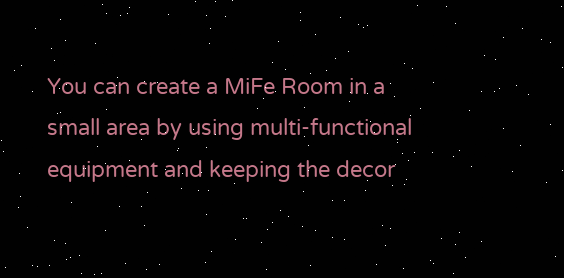You can create a MiFe Room in a small area by using multi-functional equipment and keeping the decor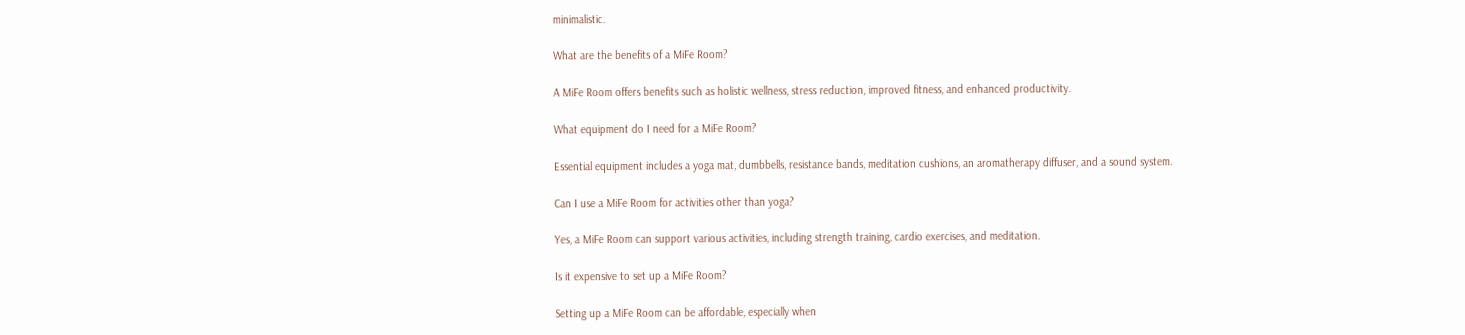minimalistic.

What are the benefits of a MiFe Room?

A MiFe Room offers benefits such as holistic wellness, stress reduction, improved fitness, and enhanced productivity.

What equipment do I need for a MiFe Room?

Essential equipment includes a yoga mat, dumbbells, resistance bands, meditation cushions, an aromatherapy diffuser, and a sound system.

Can I use a MiFe Room for activities other than yoga?

Yes, a MiFe Room can support various activities, including strength training, cardio exercises, and meditation.

Is it expensive to set up a MiFe Room?

Setting up a MiFe Room can be affordable, especially when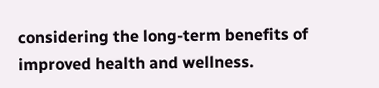considering the long-term benefits of improved health and wellness.